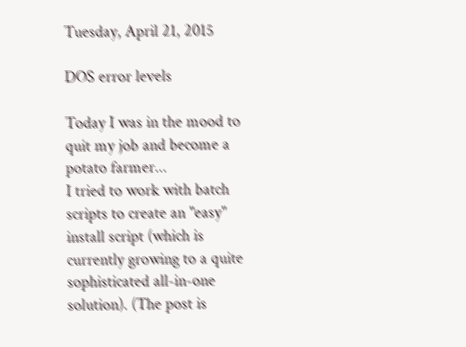Tuesday, April 21, 2015

DOS error levels

Today I was in the mood to quit my job and become a potato farmer...
I tried to work with batch scripts to create an "easy" install script (which is currently growing to a quite sophisticated all-in-one solution). (The post is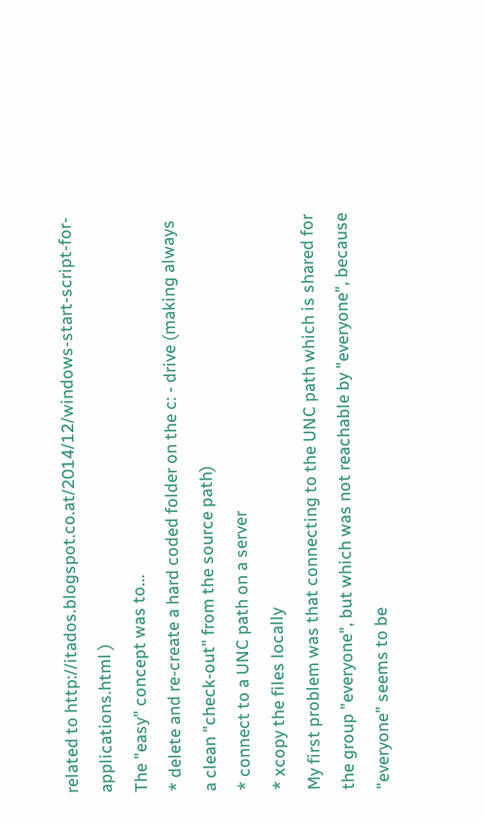related to http://itados.blogspot.co.at/2014/12/windows-start-script-for-applications.html )
The "easy" concept was to...
* delete and re-create a hard coded folder on the c: - drive (making always a clean "check-out" from the source path)
* connect to a UNC path on a server
* xcopy the files locally
My first problem was that connecting to the UNC path which is shared for the group "everyone", but which was not reachable by "everyone", because "everyone" seems to be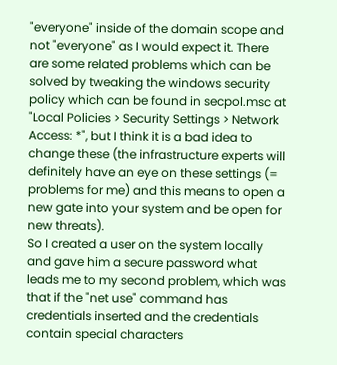"everyone" inside of the domain scope and not "everyone" as I would expect it. There are some related problems which can be solved by tweaking the windows security policy which can be found in secpol.msc at "Local Policies > Security Settings > Network Access: *", but I think it is a bad idea to change these (the infrastructure experts will definitely have an eye on these settings (= problems for me) and this means to open a new gate into your system and be open for new threats).
So I created a user on the system locally and gave him a secure password what leads me to my second problem, which was that if the "net use" command has credentials inserted and the credentials contain special characters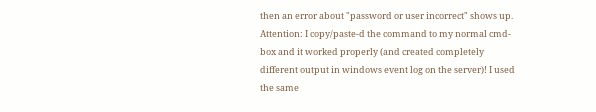then an error about "password or user incorrect" shows up. Attention: I copy/paste-d the command to my normal cmd-box and it worked properly (and created completely different output in windows event log on the server)! I used the same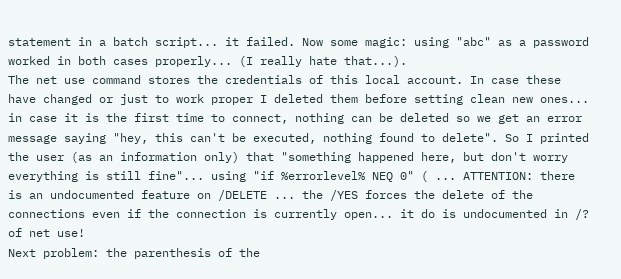statement in a batch script... it failed. Now some magic: using "abc" as a password worked in both cases properly... (I really hate that...).
The net use command stores the credentials of this local account. In case these have changed or just to work proper I deleted them before setting clean new ones... in case it is the first time to connect, nothing can be deleted so we get an error message saying "hey, this can't be executed, nothing found to delete". So I printed the user (as an information only) that "something happened here, but don't worry everything is still fine"... using "if %errorlevel% NEQ 0" ( ... ATTENTION: there is an undocumented feature on /DELETE ... the /YES forces the delete of the connections even if the connection is currently open... it do is undocumented in /? of net use!
Next problem: the parenthesis of the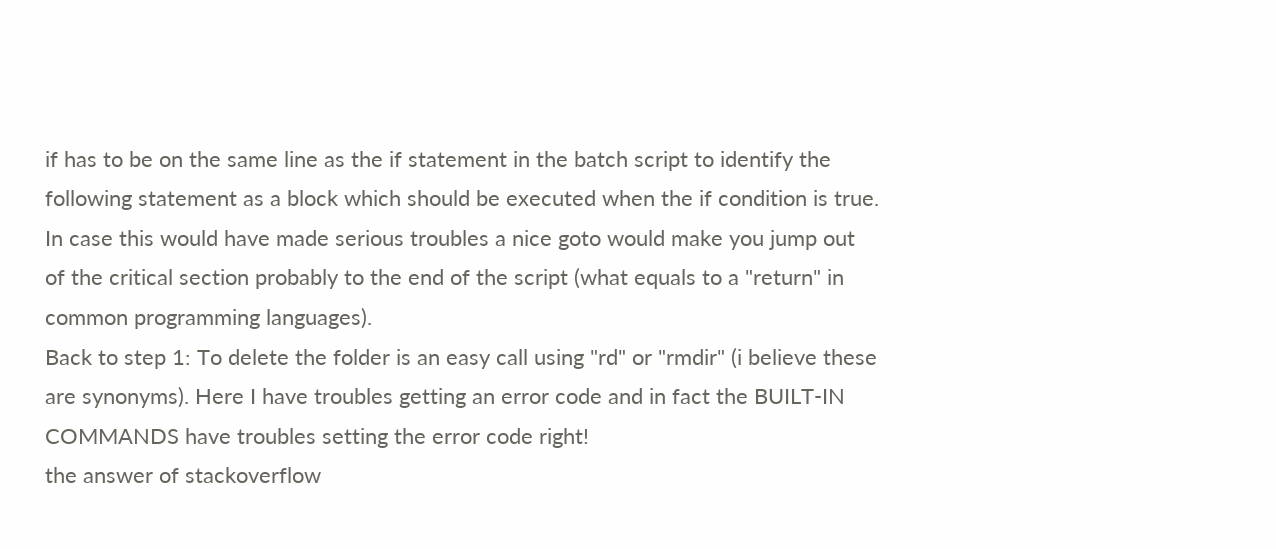if has to be on the same line as the if statement in the batch script to identify the following statement as a block which should be executed when the if condition is true. In case this would have made serious troubles a nice goto would make you jump out of the critical section probably to the end of the script (what equals to a "return" in common programming languages).
Back to step 1: To delete the folder is an easy call using "rd" or "rmdir" (i believe these are synonyms). Here I have troubles getting an error code and in fact the BUILT-IN COMMANDS have troubles setting the error code right!
the answer of stackoverflow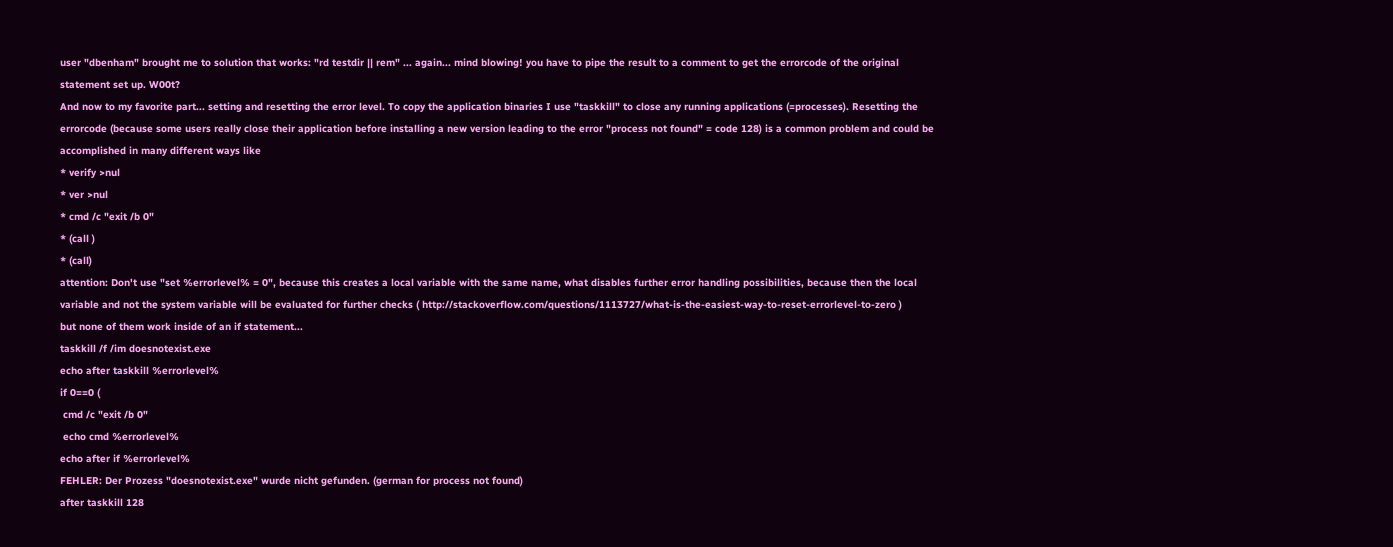user "dbenham" brought me to solution that works: "rd testdir || rem" ... again... mind blowing! you have to pipe the result to a comment to get the errorcode of the original statement set up. W00t?
And now to my favorite part... setting and resetting the error level. To copy the application binaries I use "taskkill" to close any running applications (=processes). Resetting the errorcode (because some users really close their application before installing a new version leading to the error "process not found" = code 128) is a common problem and could be accomplished in many different ways like
* verify >nul
* ver >nul
* cmd /c "exit /b 0"
* (call )
* (call)
attention: Don't use "set %errorlevel% = 0", because this creates a local variable with the same name, what disables further error handling possibilities, because then the local variable and not the system variable will be evaluated for further checks ( http://stackoverflow.com/questions/1113727/what-is-the-easiest-way-to-reset-errorlevel-to-zero )
but none of them work inside of an if statement...
taskkill /f /im doesnotexist.exe
echo after taskkill %errorlevel%
if 0==0 (
 cmd /c "exit /b 0"
 echo cmd %errorlevel%
echo after if %errorlevel%
FEHLER: Der Prozess "doesnotexist.exe" wurde nicht gefunden. (german for process not found)
after taskkill 128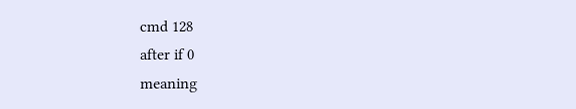cmd 128
after if 0
meaning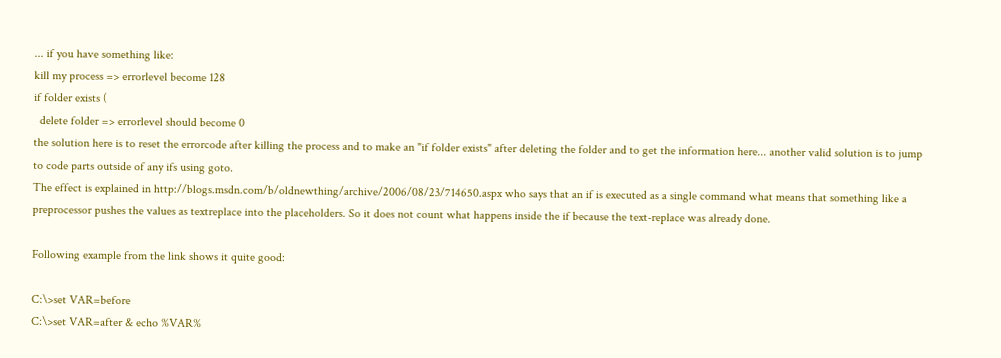... if you have something like:
kill my process => errorlevel become 128
if folder exists (
  delete folder => errorlevel should become 0
the solution here is to reset the errorcode after killing the process and to make an "if folder exists" after deleting the folder and to get the information here... another valid solution is to jump to code parts outside of any ifs using goto.
The effect is explained in http://blogs.msdn.com/b/oldnewthing/archive/2006/08/23/714650.aspx who says that an if is executed as a single command what means that something like a preprocessor pushes the values as textreplace into the placeholders. So it does not count what happens inside the if because the text-replace was already done.

Following example from the link shows it quite good:

C:\>set VAR=before
C:\>set VAR=after & echo %VAR%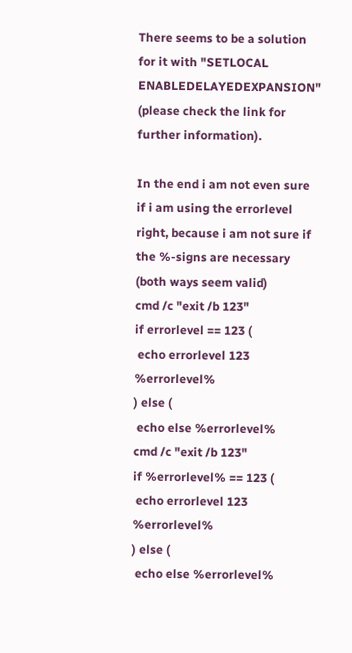There seems to be a solution for it with "SETLOCAL ENABLEDELAYEDEXPANSION" (please check the link for further information).

In the end i am not even sure if i am using the errorlevel right, because i am not sure if the %-signs are necessary (both ways seem valid)
cmd /c "exit /b 123"
if errorlevel == 123 (
 echo errorlevel 123 %errorlevel%
) else (
 echo else %errorlevel%
cmd /c "exit /b 123"
if %errorlevel% == 123 (
 echo errorlevel 123 %errorlevel%
) else (
 echo else %errorlevel%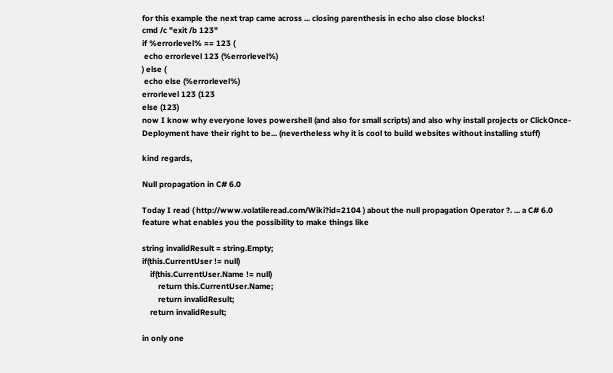for this example the next trap came across ... closing parenthesis in echo also close blocks!
cmd /c "exit /b 123"
if %errorlevel% == 123 (
 echo errorlevel 123 (%errorlevel%)
) else (
 echo else (%errorlevel%)
errorlevel 123 (123
else (123)
now I know why everyone loves powershell (and also for small scripts) and also why install projects or ClickOnce-Deployment have their right to be... (nevertheless why it is cool to build websites without installing stuff)

kind regards,

Null propagation in C# 6.0

Today I read ( http://www.volatileread.com/Wiki?id=2104 ) about the null propagation Operator ?. ... a C# 6.0 feature what enables you the possibility to make things like

string invalidResult = string.Empty;
if(this.CurrentUser != null)
    if(this.CurrentUser.Name != null)
        return this.CurrentUser.Name;
        return invalidResult;
    return invalidResult;

in only one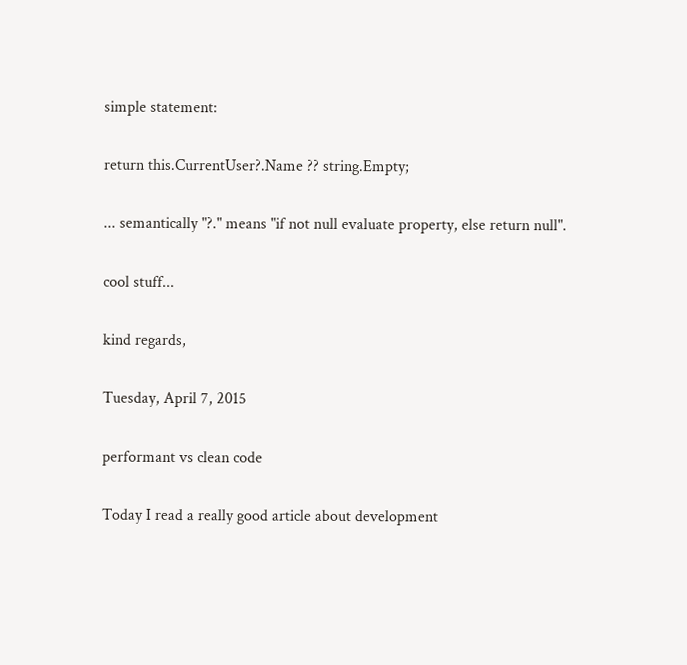simple statement:

return this.CurrentUser?.Name ?? string.Empty;

... semantically "?." means "if not null evaluate property, else return null".

cool stuff...

kind regards,

Tuesday, April 7, 2015

performant vs clean code

Today I read a really good article about development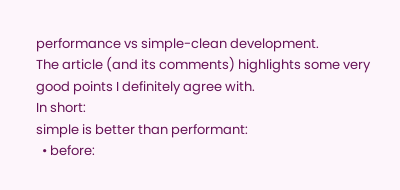performance vs simple-clean development.
The article (and its comments) highlights some very good points I definitely agree with.
In short:
simple is better than performant:
  • before: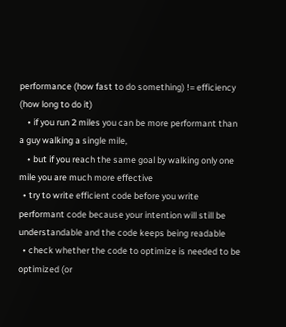performance (how fast to do something) != efficiency (how long to do it)
    • if you run 2 miles you can be more performant than a guy walking a single mile,
    • but if you reach the same goal by walking only one mile you are much more effective
  • try to write efficient code before you write performant code because your intention will still be understandable and the code keeps being readable
  • check whether the code to optimize is needed to be optimized (or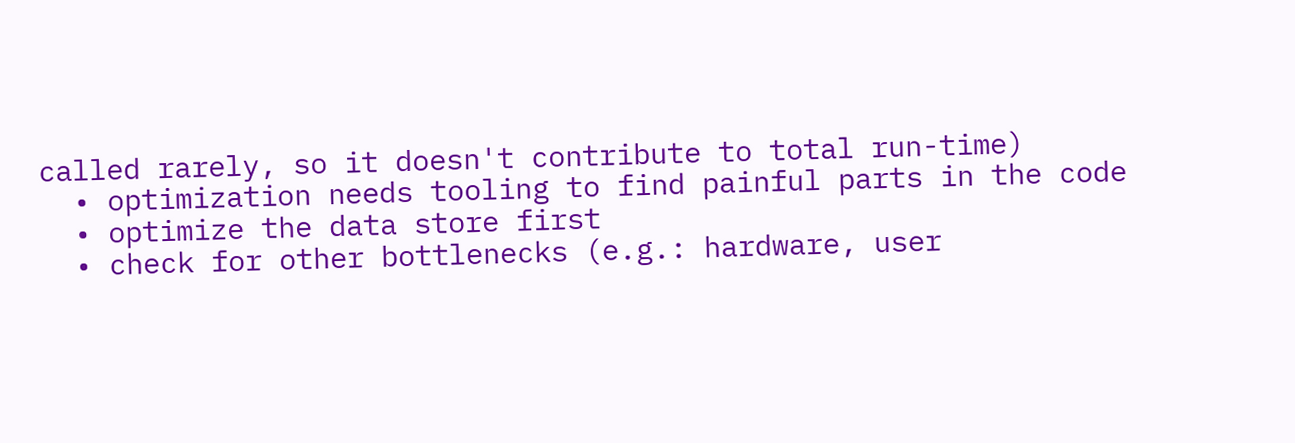called rarely, so it doesn't contribute to total run-time)
  • optimization needs tooling to find painful parts in the code
  • optimize the data store first
  • check for other bottlenecks (e.g.: hardware, user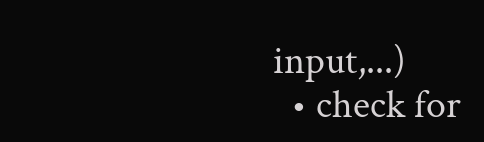input,...)
  • check for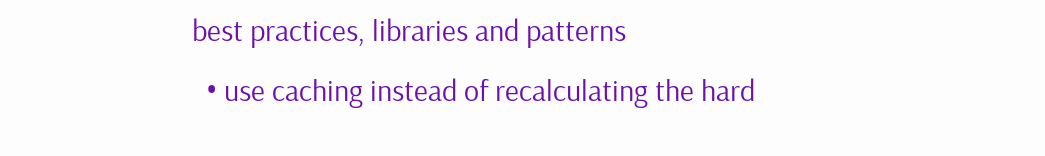best practices, libraries and patterns
  • use caching instead of recalculating the hard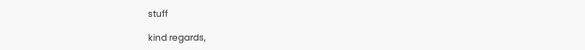stuff

kind regards,